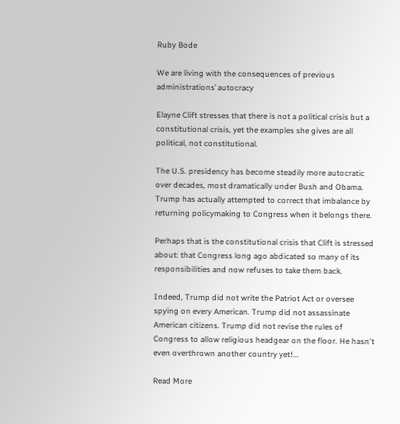Ruby Bode

We are living with the consequences of previous administrations’ autocracy

Elayne Clift stresses that there is not a political crisis but a constitutional crisis, yet the examples she gives are all political, not constitutional.

The U.S. presidency has become steadily more autocratic over decades, most dramatically under Bush and Obama. Trump has actually attempted to correct that imbalance by returning policymaking to Congress when it belongs there.

Perhaps that is the constitutional crisis that Clift is stressed about: that Congress long ago abdicated so many of its responsibilities and now refuses to take them back.

Indeed, Trump did not write the Patriot Act or oversee spying on every American. Trump did not assassinate American citizens. Trump did not revise the rules of Congress to allow religious headgear on the floor. He hasn't even overthrown another country yet!...

Read More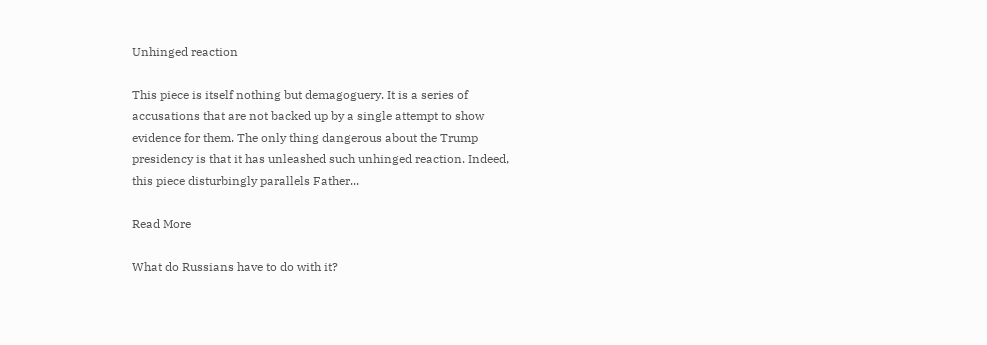Unhinged reaction

This piece is itself nothing but demagoguery. It is a series of accusations that are not backed up by a single attempt to show evidence for them. The only thing dangerous about the Trump presidency is that it has unleashed such unhinged reaction. Indeed, this piece disturbingly parallels Father...

Read More

What do Russians have to do with it?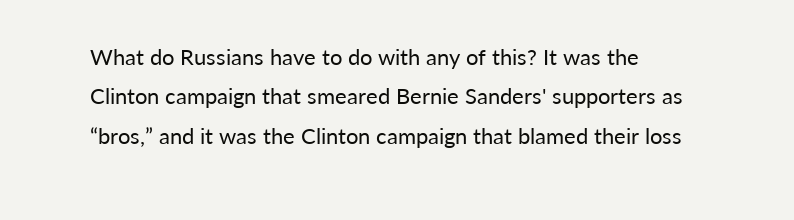What do Russians have to do with any of this? It was the Clinton campaign that smeared Bernie Sanders' supporters as “bros,” and it was the Clinton campaign that blamed their loss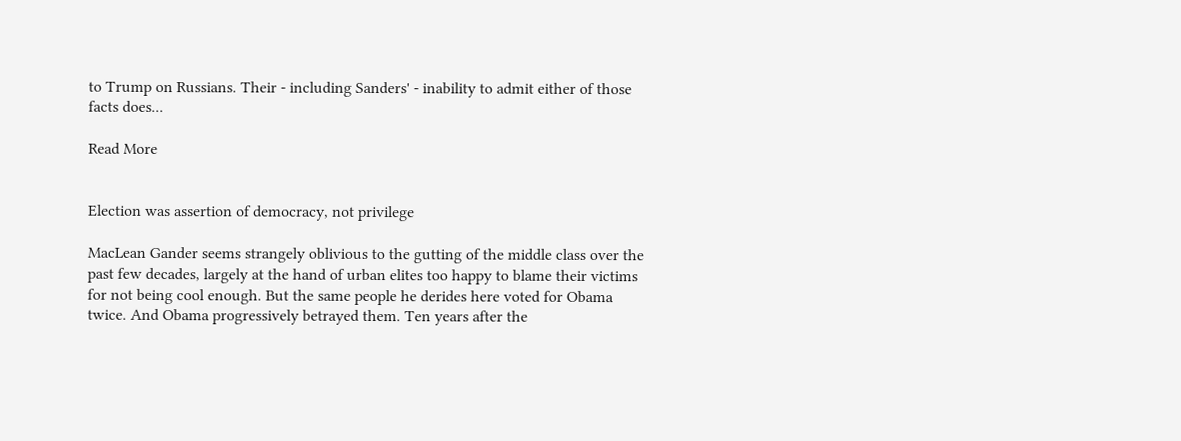to Trump on Russians. Their - including Sanders' - inability to admit either of those facts does...

Read More


Election was assertion of democracy, not privilege

MacLean Gander seems strangely oblivious to the gutting of the middle class over the past few decades, largely at the hand of urban elites too happy to blame their victims for not being cool enough. But the same people he derides here voted for Obama twice. And Obama progressively betrayed them. Ten years after the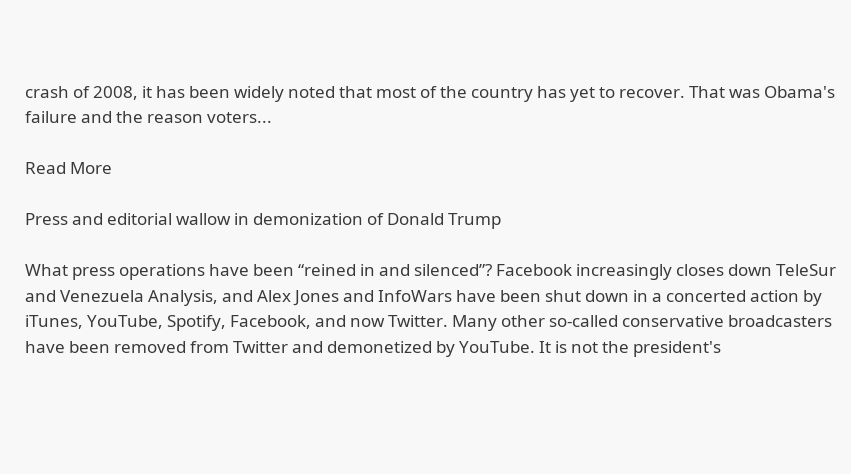crash of 2008, it has been widely noted that most of the country has yet to recover. That was Obama's failure and the reason voters...

Read More

Press and editorial wallow in demonization of Donald Trump

What press operations have been “reined in and silenced”? Facebook increasingly closes down TeleSur and Venezuela Analysis, and Alex Jones and InfoWars have been shut down in a concerted action by iTunes, YouTube, Spotify, Facebook, and now Twitter. Many other so-called conservative broadcasters have been removed from Twitter and demonetized by YouTube. It is not the president's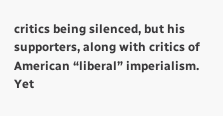critics being silenced, but his supporters, along with critics of American “liberal” imperialism. Yet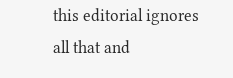this editorial ignores all that and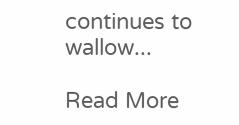continues to wallow...

Read More